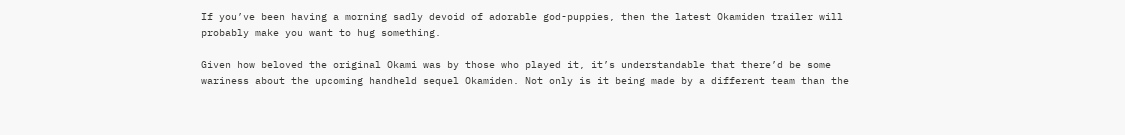If you’ve been having a morning sadly devoid of adorable god-puppies, then the latest Okamiden trailer will probably make you want to hug something.

Given how beloved the original Okami was by those who played it, it’s understandable that there’d be some wariness about the upcoming handheld sequel Okamiden. Not only is it being made by a different team than the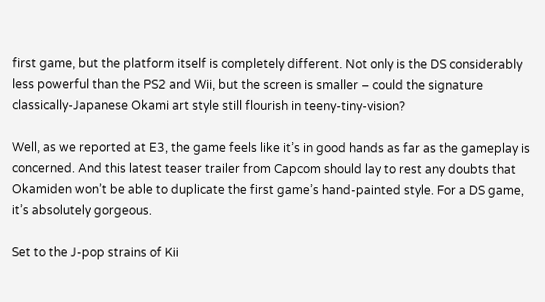first game, but the platform itself is completely different. Not only is the DS considerably less powerful than the PS2 and Wii, but the screen is smaller – could the signature classically-Japanese Okami art style still flourish in teeny-tiny-vision?

Well, as we reported at E3, the game feels like it’s in good hands as far as the gameplay is concerned. And this latest teaser trailer from Capcom should lay to rest any doubts that Okamiden won’t be able to duplicate the first game’s hand-painted style. For a DS game, it’s absolutely gorgeous.

Set to the J-pop strains of Kii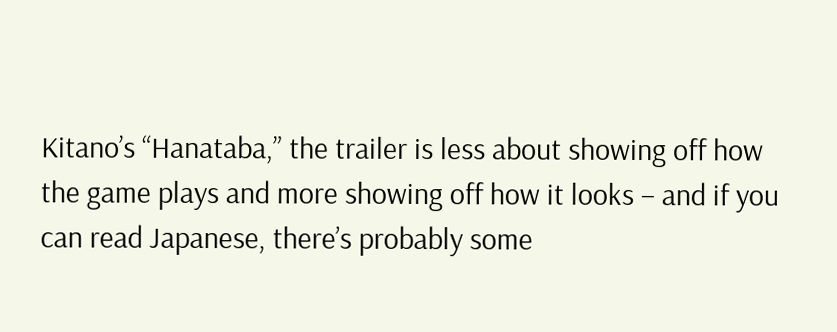Kitano’s “Hanataba,” the trailer is less about showing off how the game plays and more showing off how it looks – and if you can read Japanese, there’s probably some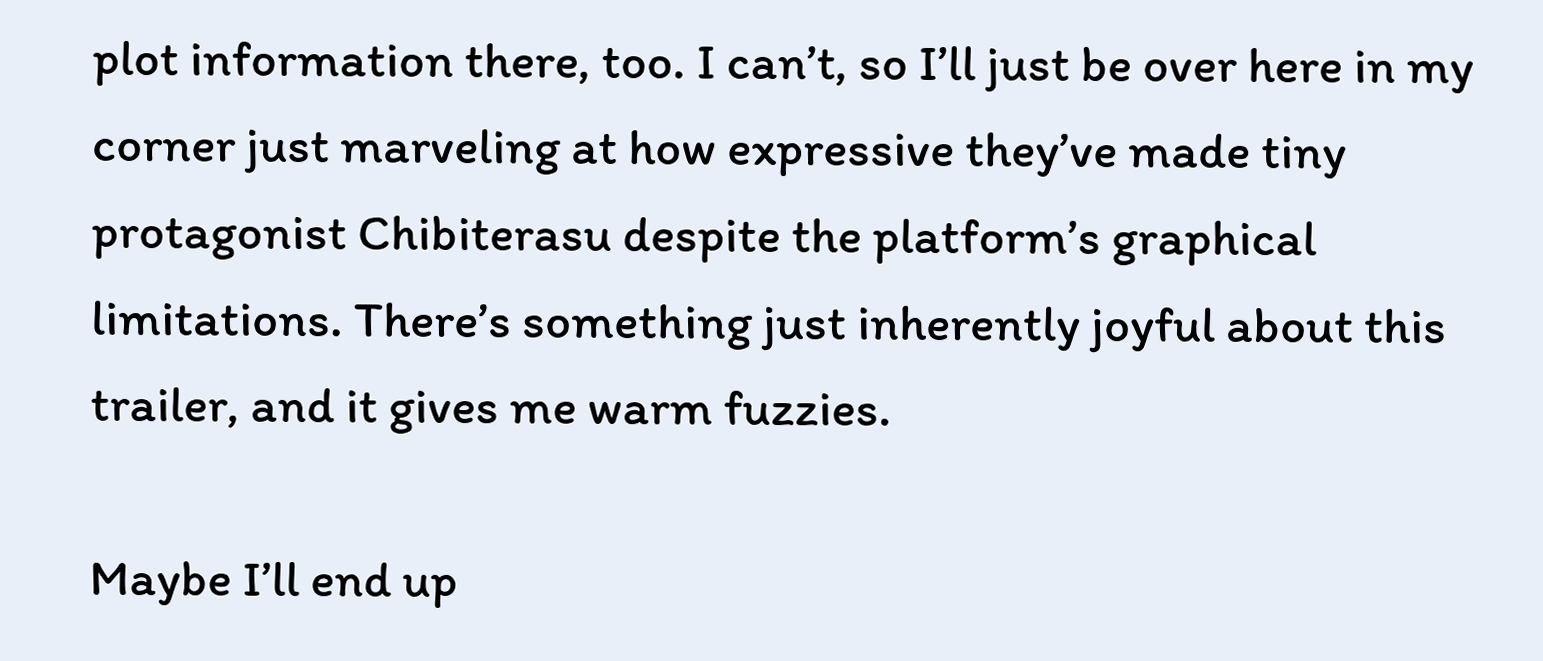plot information there, too. I can’t, so I’ll just be over here in my corner just marveling at how expressive they’ve made tiny protagonist Chibiterasu despite the platform’s graphical limitations. There’s something just inherently joyful about this trailer, and it gives me warm fuzzies.

Maybe I’ll end up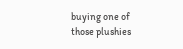buying one of those plushies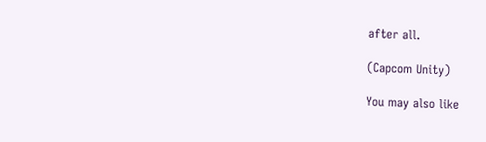after all.

(Capcom Unity)

You may also like